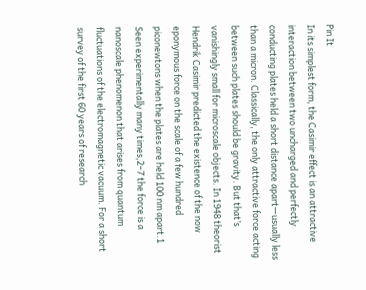Pin It
In its simplest form, the Casimir effect is an attractive interaction between two uncharged and perfectly conducting plates held a short distance apart—usually less than a micron. Classically, the only attractive force acting between such plates should be gravity. But that’s vanishingly small for microscale objects. In 1948 theorist Hendrik Casimir predicted the existence of the now eponymous force on the scale of a few hundred piconewtons when the plates are held 100 nm apart.1 Seen experimentally many times,2–7 the force is a nanoscale phenomenon that arises from quantum fluctuations of the electromagnetic vacuum. For a short survey of the first 60 years of research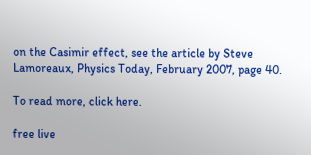on the Casimir effect, see the article by Steve Lamoreaux, Physics Today, February 2007, page 40.

To read more, click here.

free live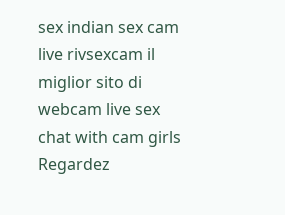sex indian sex cam live rivsexcam il miglior sito di webcam live sex chat with cam girls Regardez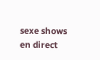sexe shows en direct